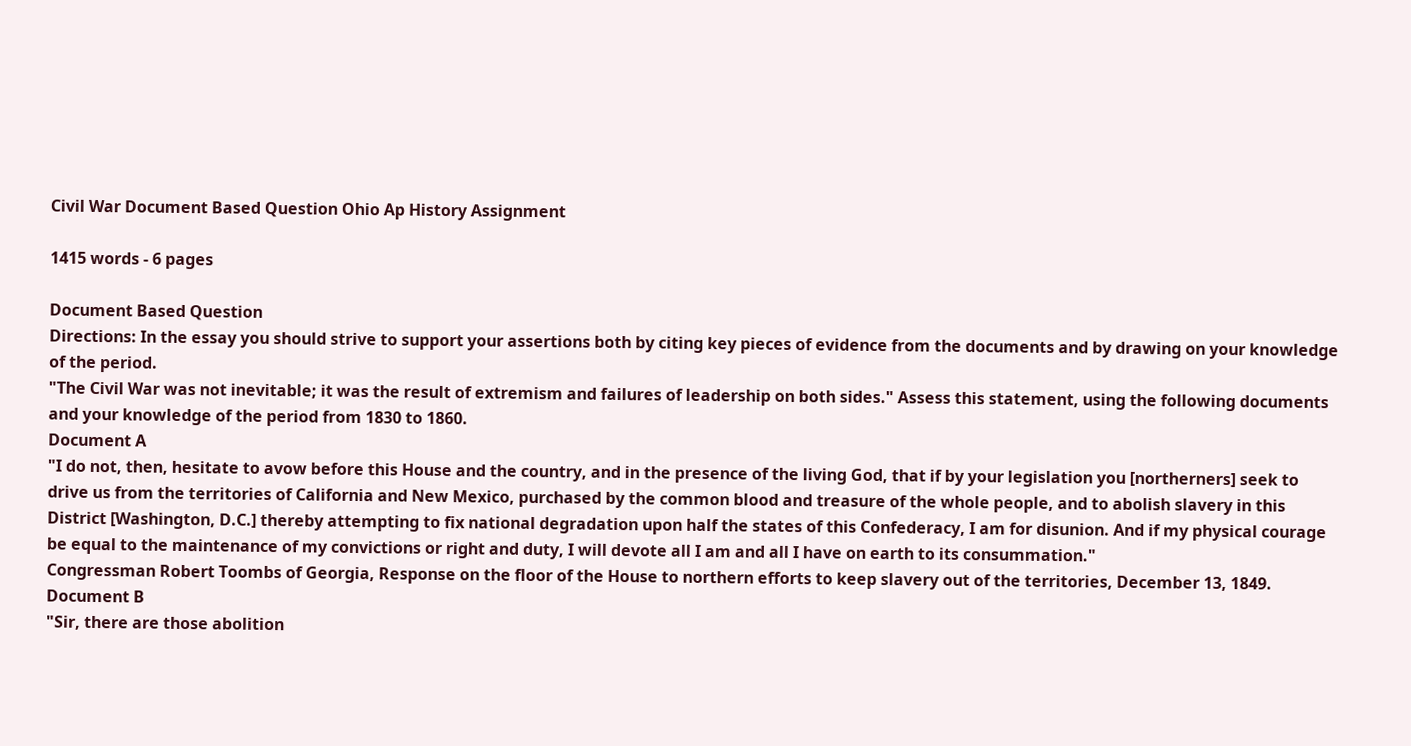Civil War Document Based Question Ohio Ap History Assignment

1415 words - 6 pages

Document Based Question
Directions: In the essay you should strive to support your assertions both by citing key pieces of evidence from the documents and by drawing on your knowledge of the period.
"The Civil War was not inevitable; it was the result of extremism and failures of leadership on both sides." Assess this statement, using the following documents and your knowledge of the period from 1830 to 1860.
Document A
"I do not, then, hesitate to avow before this House and the country, and in the presence of the living God, that if by your legislation you [northerners] seek to drive us from the territories of California and New Mexico, purchased by the common blood and treasure of the whole people, and to abolish slavery in this District [Washington, D.C.] thereby attempting to fix national degradation upon half the states of this Confederacy, I am for disunion. And if my physical courage be equal to the maintenance of my convictions or right and duty, I will devote all I am and all I have on earth to its consummation."
Congressman Robert Toombs of Georgia, Response on the floor of the House to northern efforts to keep slavery out of the territories, December 13, 1849.
Document B
"Sir, there are those abolition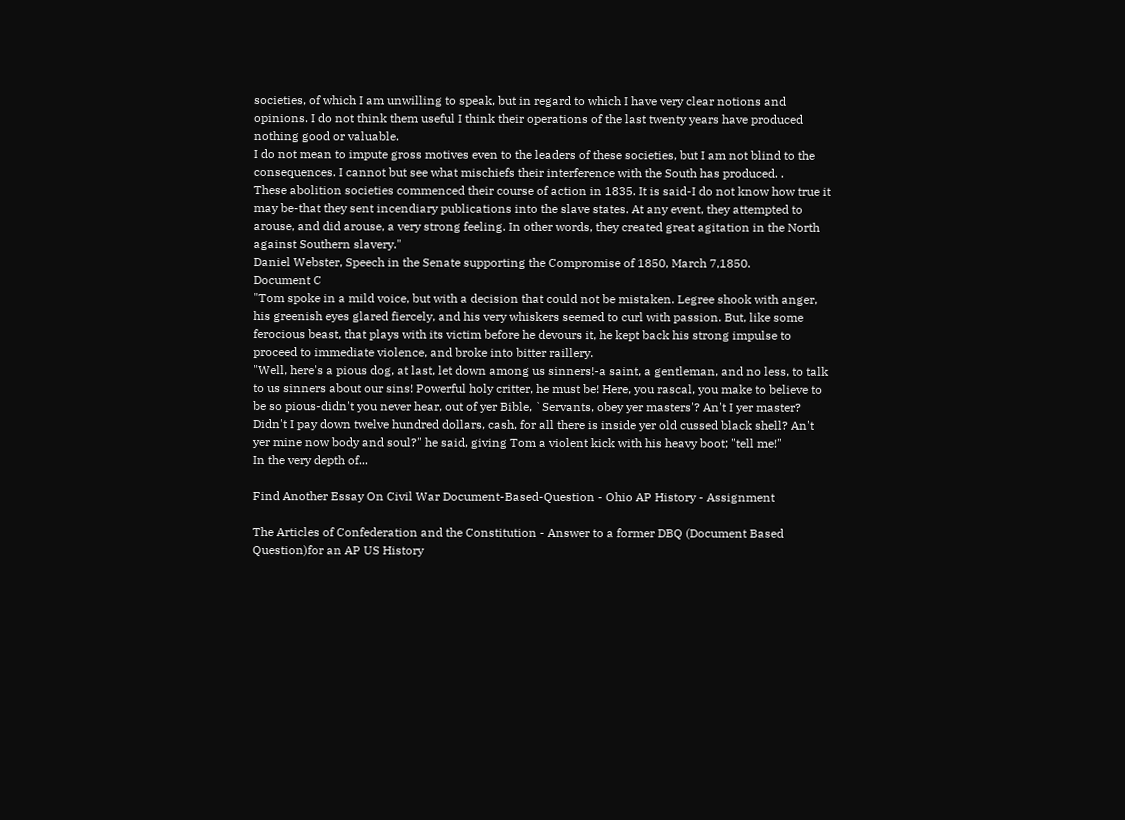societies, of which I am unwilling to speak, but in regard to which I have very clear notions and opinions. I do not think them useful I think their operations of the last twenty years have produced nothing good or valuable.
I do not mean to impute gross motives even to the leaders of these societies, but I am not blind to the consequences. I cannot but see what mischiefs their interference with the South has produced. .
These abolition societies commenced their course of action in 1835. It is said-I do not know how true it may be-that they sent incendiary publications into the slave states. At any event, they attempted to arouse, and did arouse, a very strong feeling. In other words, they created great agitation in the North against Southern slavery."
Daniel Webster, Speech in the Senate supporting the Compromise of 1850, March 7,1850.
Document C
"Tom spoke in a mild voice, but with a decision that could not be mistaken. Legree shook with anger, his greenish eyes glared fiercely, and his very whiskers seemed to curl with passion. But, like some ferocious beast, that plays with its victim before he devours it, he kept back his strong impulse to proceed to immediate violence, and broke into bitter raillery.
"Well, here's a pious dog, at last, let down among us sinners!-a saint, a gentleman, and no less, to talk to us sinners about our sins! Powerful holy critter, he must be! Here, you rascal, you make to believe to be so pious-didn't you never hear, out of yer Bible, `Servants, obey yer masters'? An't I yer master? Didn't I pay down twelve hundred dollars, cash, for all there is inside yer old cussed black shell? An't yer mine now body and soul?" he said, giving Tom a violent kick with his heavy boot; "tell me!"
In the very depth of...

Find Another Essay On Civil War Document-Based-Question - Ohio AP History - Assignment

The Articles of Confederation and the Constitution - Answer to a former DBQ (Document Based Question)for an AP US History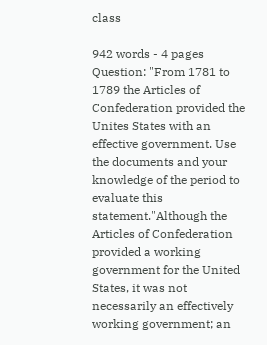class

942 words - 4 pages Question: "From 1781 to 1789 the Articles of Confederation provided the Unites States with an effective government. Use the documents and your knowledge of the period to evaluate this statement."Although the Articles of Confederation provided a working government for the United States, it was not necessarily an effectively working government; an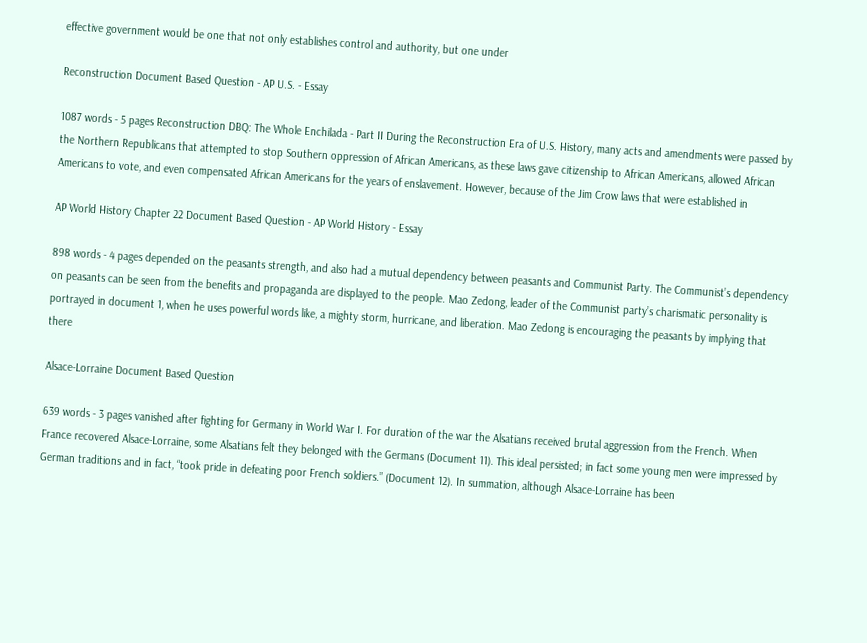effective government would be one that not only establishes control and authority, but one under

Reconstruction Document Based Question - AP U.S. - Essay

1087 words - 5 pages Reconstruction DBQ: The Whole Enchilada - Part II During the Reconstruction Era of U.S. History, many acts and amendments were passed by the Northern Republicans that attempted to stop Southern oppression of African Americans, as these laws gave citizenship to African Americans, allowed African Americans to vote, and even compensated African Americans for the years of enslavement. However, because of the Jim Crow laws that were established in

AP World History Chapter 22 Document Based Question - AP World History - Essay

898 words - 4 pages depended on the peasants strength, and also had a mutual dependency between peasants and Communist Party. The Communist’s dependency on peasants can be seen from the benefits and propaganda are displayed to the people. Mao Zedong, leader of the Communist party’s charismatic personality is portrayed in document 1, when he uses powerful words like, a mighty storm, hurricane, and liberation. Mao Zedong is encouraging the peasants by implying that there

Alsace-Lorraine Document Based Question

639 words - 3 pages vanished after fighting for Germany in World War I. For duration of the war the Alsatians received brutal aggression from the French. When France recovered Alsace-Lorraine, some Alsatians felt they belonged with the Germans (Document 11). This ideal persisted; in fact some young men were impressed by German traditions and in fact, “took pride in defeating poor French soldiers.” (Document 12). In summation, although Alsace-Lorraine has been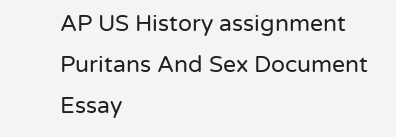AP US History assignment Puritans And Sex Document Essay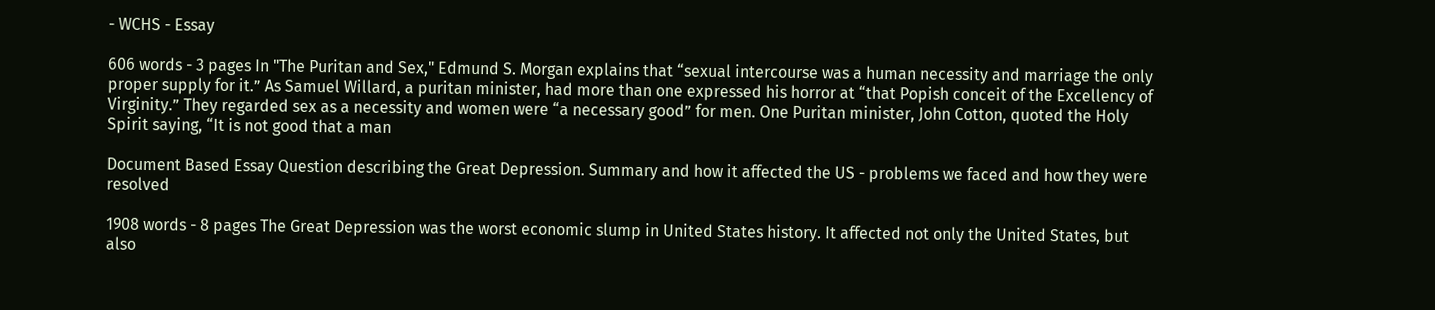- WCHS - Essay

606 words - 3 pages In "The Puritan and Sex," Edmund S. Morgan explains that “sexual intercourse was a human necessity and marriage the only proper supply for it.” As Samuel Willard, a puritan minister, had more than one expressed his horror at “that Popish conceit of the Excellency of Virginity.” They regarded sex as a necessity and women were “a necessary good” for men. One Puritan minister, John Cotton, quoted the Holy Spirit saying, “It is not good that a man

Document Based Essay Question describing the Great Depression. Summary and how it affected the US - problems we faced and how they were resolved

1908 words - 8 pages The Great Depression was the worst economic slump in United States history. It affected not only the United States, but also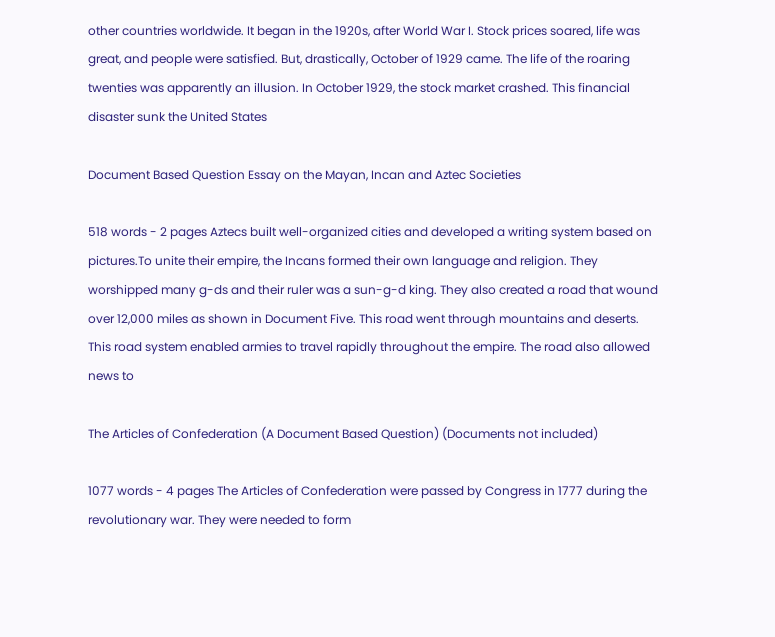other countries worldwide. It began in the 1920s, after World War I. Stock prices soared, life was great, and people were satisfied. But, drastically, October of 1929 came. The life of the roaring twenties was apparently an illusion. In October 1929, the stock market crashed. This financial disaster sunk the United States

Document Based Question Essay on the Mayan, Incan and Aztec Societies

518 words - 2 pages Aztecs built well-organized cities and developed a writing system based on pictures.To unite their empire, the Incans formed their own language and religion. They worshipped many g-ds and their ruler was a sun-g-d king. They also created a road that wound over 12,000 miles as shown in Document Five. This road went through mountains and deserts. This road system enabled armies to travel rapidly throughout the empire. The road also allowed news to

The Articles of Confederation (A Document Based Question) (Documents not included)

1077 words - 4 pages The Articles of Confederation were passed by Congress in 1777 during the revolutionary war. They were needed to form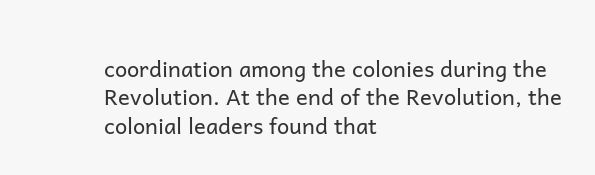coordination among the colonies during the Revolution. At the end of the Revolution, the colonial leaders found that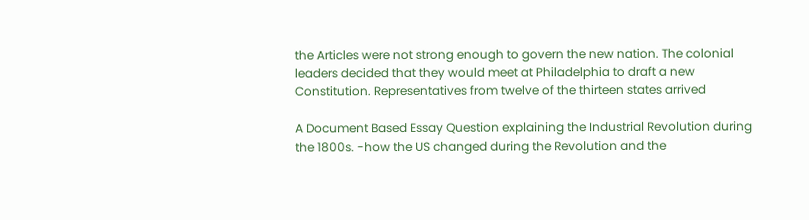the Articles were not strong enough to govern the new nation. The colonial leaders decided that they would meet at Philadelphia to draft a new Constitution. Representatives from twelve of the thirteen states arrived

A Document Based Essay Question explaining the Industrial Revolution during the 1800s. -how the US changed during the Revolution and the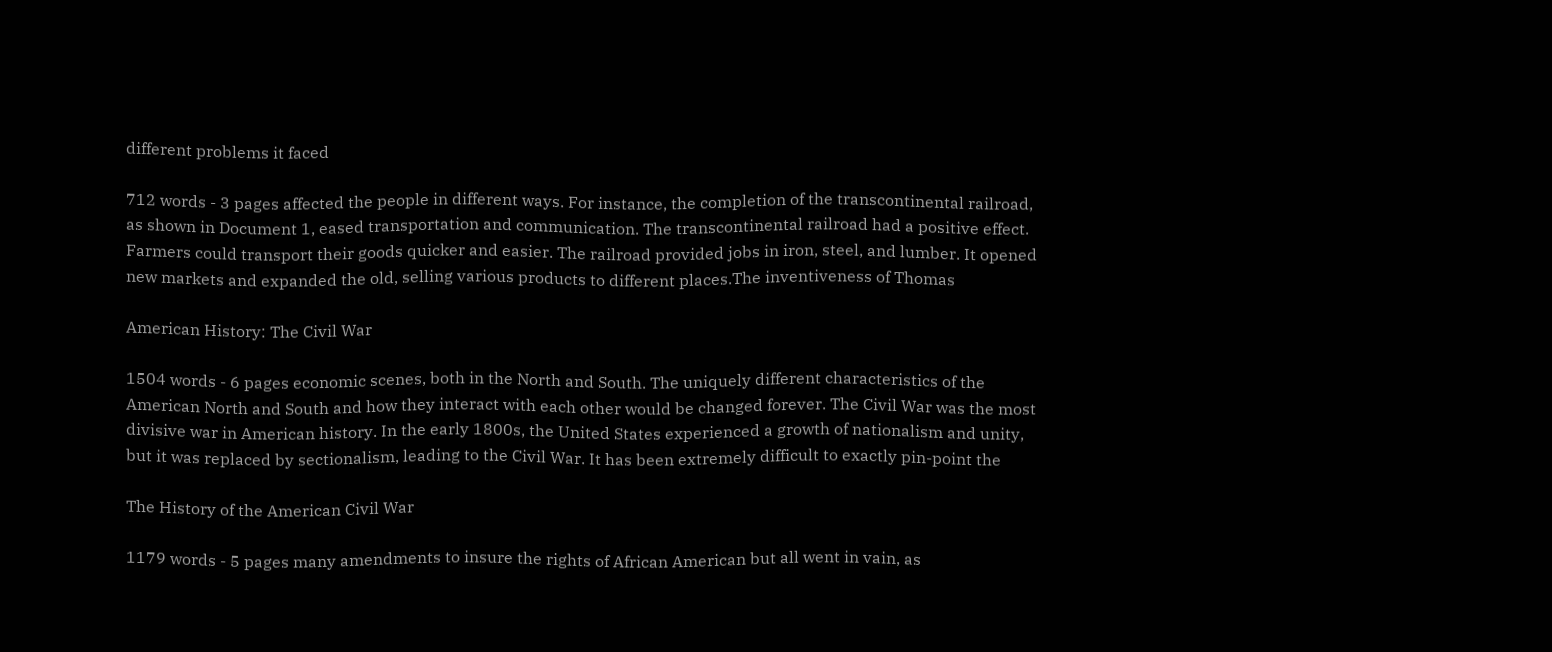different problems it faced

712 words - 3 pages affected the people in different ways. For instance, the completion of the transcontinental railroad, as shown in Document 1, eased transportation and communication. The transcontinental railroad had a positive effect. Farmers could transport their goods quicker and easier. The railroad provided jobs in iron, steel, and lumber. It opened new markets and expanded the old, selling various products to different places.The inventiveness of Thomas

American History: The Civil War

1504 words - 6 pages economic scenes, both in the North and South. The uniquely different characteristics of the American North and South and how they interact with each other would be changed forever. The Civil War was the most divisive war in American history. In the early 1800s, the United States experienced a growth of nationalism and unity, but it was replaced by sectionalism, leading to the Civil War. It has been extremely difficult to exactly pin-point the

The History of the American Civil War

1179 words - 5 pages many amendments to insure the rights of African American but all went in vain, as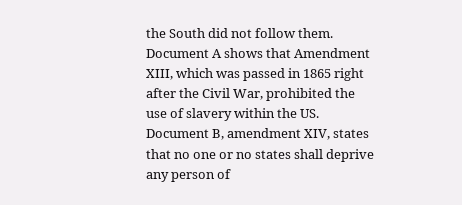the South did not follow them. Document A shows that Amendment XIII, which was passed in 1865 right after the Civil War, prohibited the use of slavery within the US. Document B, amendment XIV, states that no one or no states shall deprive any person of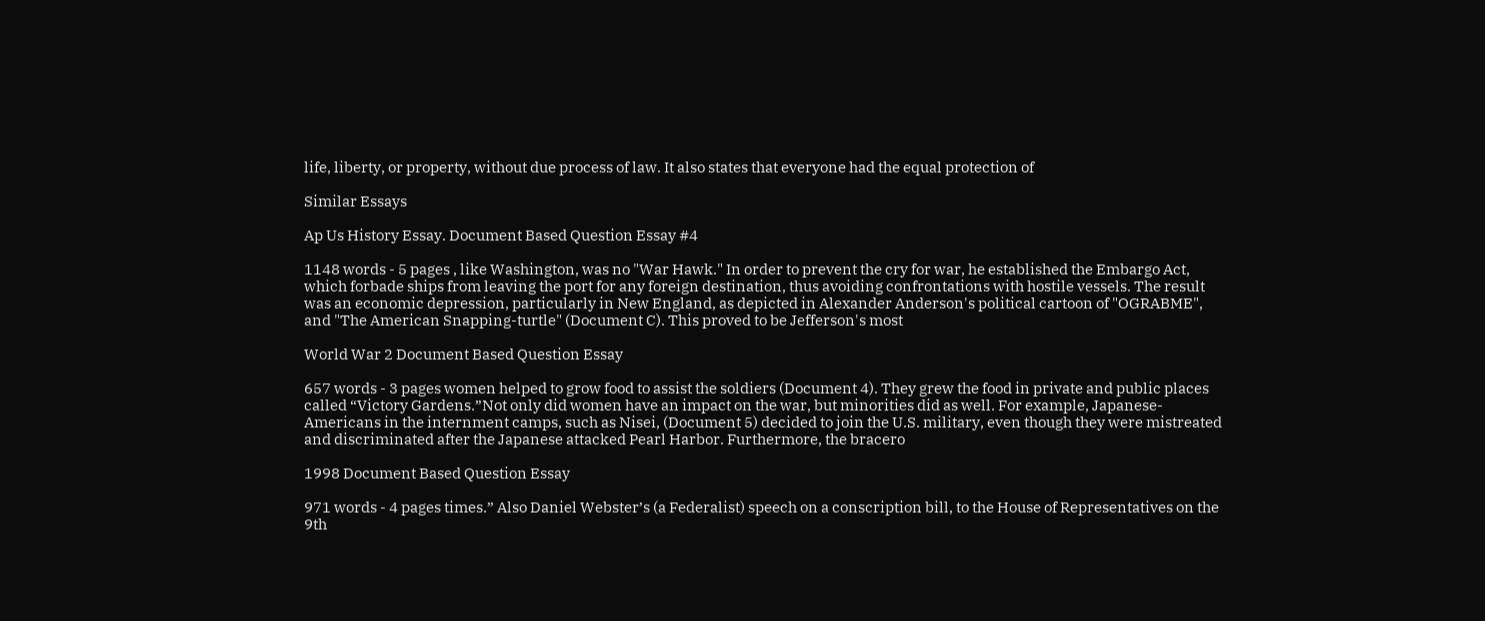life, liberty, or property, without due process of law. It also states that everyone had the equal protection of

Similar Essays

Ap Us History Essay. Document Based Question Essay #4

1148 words - 5 pages , like Washington, was no "War Hawk." In order to prevent the cry for war, he established the Embargo Act, which forbade ships from leaving the port for any foreign destination, thus avoiding confrontations with hostile vessels. The result was an economic depression, particularly in New England, as depicted in Alexander Anderson's political cartoon of "OGRABME", and "The American Snapping-turtle" (Document C). This proved to be Jefferson's most

World War 2 Document Based Question Essay

657 words - 3 pages women helped to grow food to assist the soldiers (Document 4). They grew the food in private and public places called “Victory Gardens.”Not only did women have an impact on the war, but minorities did as well. For example, Japanese-Americans in the internment camps, such as Nisei, (Document 5) decided to join the U.S. military, even though they were mistreated and discriminated after the Japanese attacked Pearl Harbor. Furthermore, the bracero

1998 Document Based Question Essay

971 words - 4 pages times.” Also Daniel Webster’s (a Federalist) speech on a conscription bill, to the House of Representatives on the 9th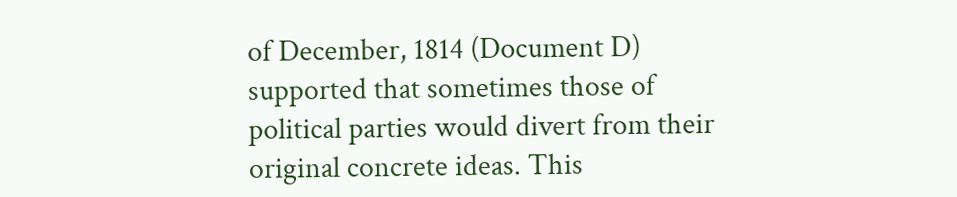of December, 1814 (Document D) supported that sometimes those of political parties would divert from their original concrete ideas. This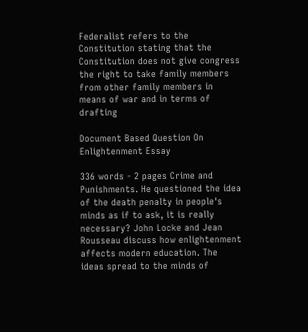Federalist refers to the Constitution stating that the Constitution does not give congress the right to take family members from other family members in means of war and in terms of drafting

Document Based Question On Enlightenment Essay

336 words - 2 pages Crime and Punishments. He questioned the idea of the death penalty in people's minds as if to ask, it is really necessary? John Locke and Jean Rousseau discuss how enlightenment affects modern education. The ideas spread to the minds of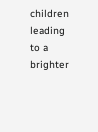children leading to a brighter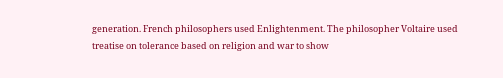generation. French philosophers used Enlightenment. The philosopher Voltaire used treatise on tolerance based on religion and war to show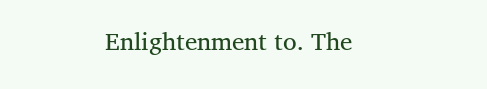Enlightenment to. The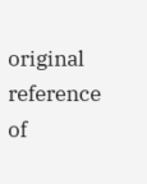original reference of